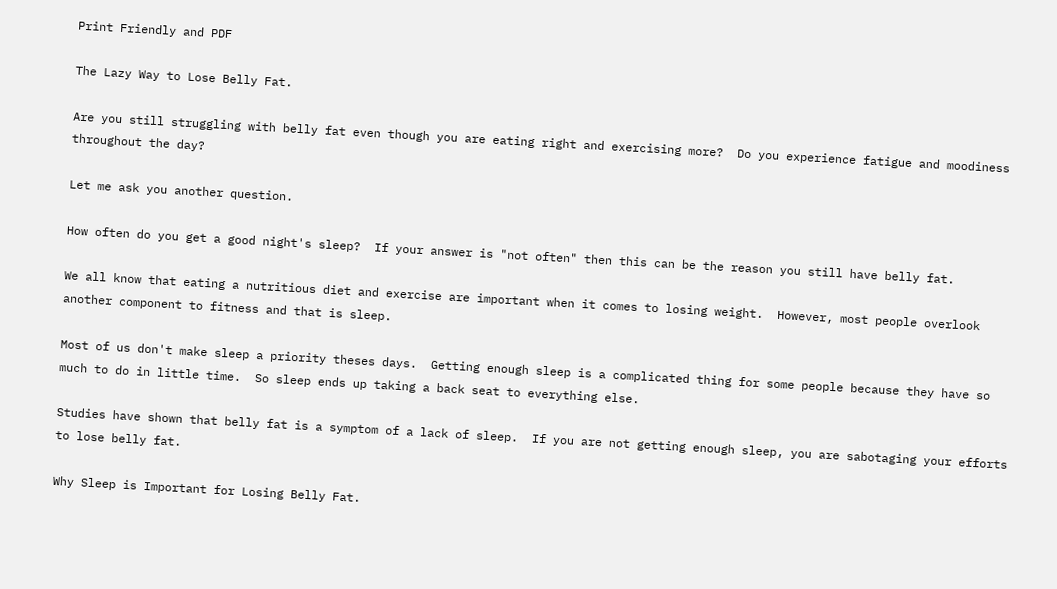Print Friendly and PDF

The Lazy Way to Lose Belly Fat.

Are you still struggling with belly fat even though you are eating right and exercising more?  Do you experience fatigue and moodiness throughout the day?

Let me ask you another question.

How often do you get a good night's sleep?  If your answer is "not often" then this can be the reason you still have belly fat.

We all know that eating a nutritious diet and exercise are important when it comes to losing weight.  However, most people overlook another component to fitness and that is sleep.

Most of us don't make sleep a priority theses days.  Getting enough sleep is a complicated thing for some people because they have so much to do in little time.  So sleep ends up taking a back seat to everything else.

Studies have shown that belly fat is a symptom of a lack of sleep.  If you are not getting enough sleep, you are sabotaging your efforts to lose belly fat.

Why Sleep is Important for Losing Belly Fat.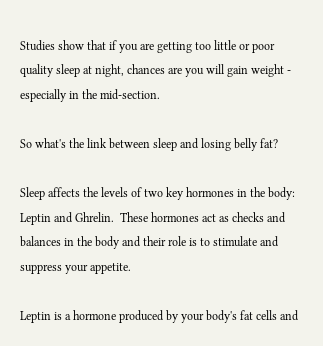Studies show that if you are getting too little or poor quality sleep at night, chances are you will gain weight - especially in the mid-section.

So what's the link between sleep and losing belly fat?

Sleep affects the levels of two key hormones in the body:  Leptin and Ghrelin.  These hormones act as checks and balances in the body and their role is to stimulate and suppress your appetite.

Leptin is a hormone produced by your body's fat cells and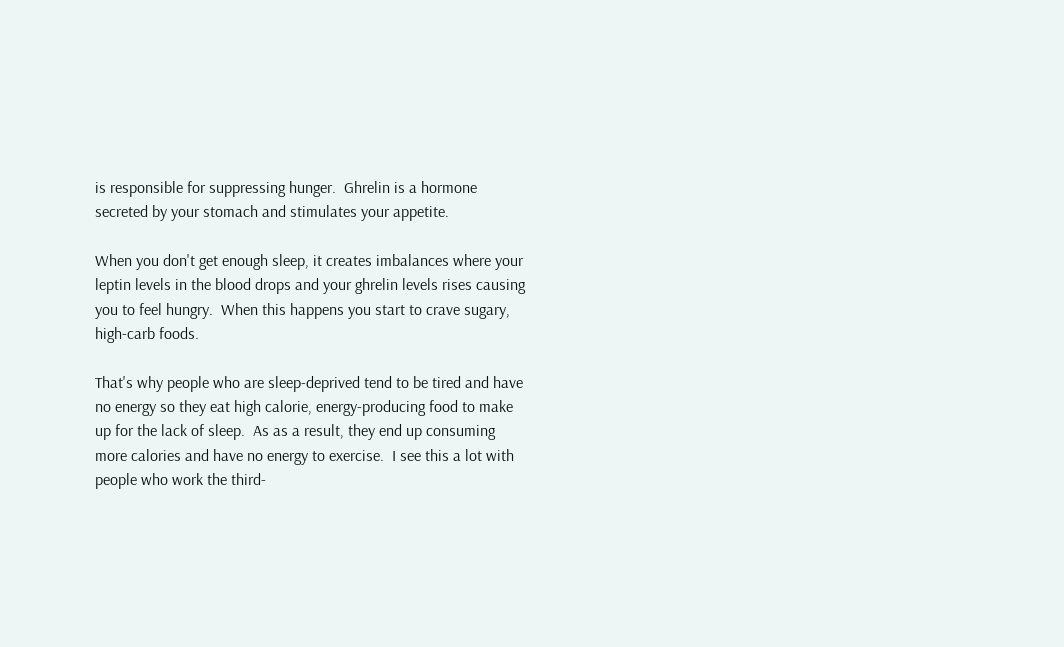is responsible for suppressing hunger.  Ghrelin is a hormone secreted by your stomach and stimulates your appetite.

When you don't get enough sleep, it creates imbalances where your leptin levels in the blood drops and your ghrelin levels rises causing you to feel hungry.  When this happens you start to crave sugary, high-carb foods.

That's why people who are sleep-deprived tend to be tired and have no energy so they eat high calorie, energy-producing food to make up for the lack of sleep.  As as a result, they end up consuming more calories and have no energy to exercise.  I see this a lot with people who work the third-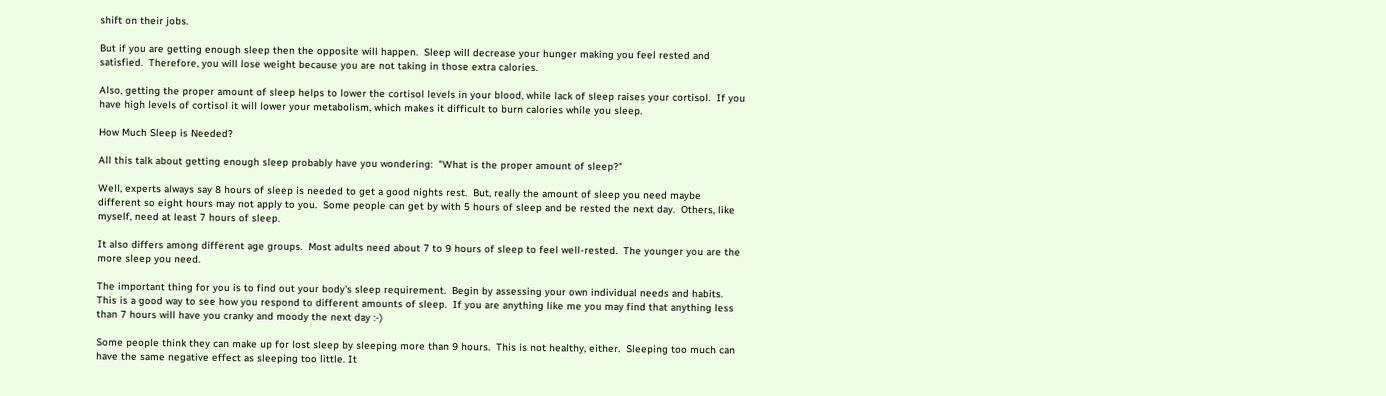shift on their jobs.

But if you are getting enough sleep then the opposite will happen.  Sleep will decrease your hunger making you feel rested and satisfied.  Therefore, you will lose weight because you are not taking in those extra calories.

Also, getting the proper amount of sleep helps to lower the cortisol levels in your blood, while lack of sleep raises your cortisol.  If you have high levels of cortisol it will lower your metabolism, which makes it difficult to burn calories while you sleep.

How Much Sleep is Needed?

All this talk about getting enough sleep probably have you wondering:  "What is the proper amount of sleep?"

Well, experts always say 8 hours of sleep is needed to get a good nights rest.  But, really the amount of sleep you need maybe different so eight hours may not apply to you.  Some people can get by with 5 hours of sleep and be rested the next day.  Others, like myself, need at least 7 hours of sleep.

It also differs among different age groups.  Most adults need about 7 to 9 hours of sleep to feel well-rested.  The younger you are the more sleep you need.

The important thing for you is to find out your body's sleep requirement.  Begin by assessing your own individual needs and habits.  This is a good way to see how you respond to different amounts of sleep.  If you are anything like me you may find that anything less than 7 hours will have you cranky and moody the next day :-)

Some people think they can make up for lost sleep by sleeping more than 9 hours.  This is not healthy, either.  Sleeping too much can have the same negative effect as sleeping too little. It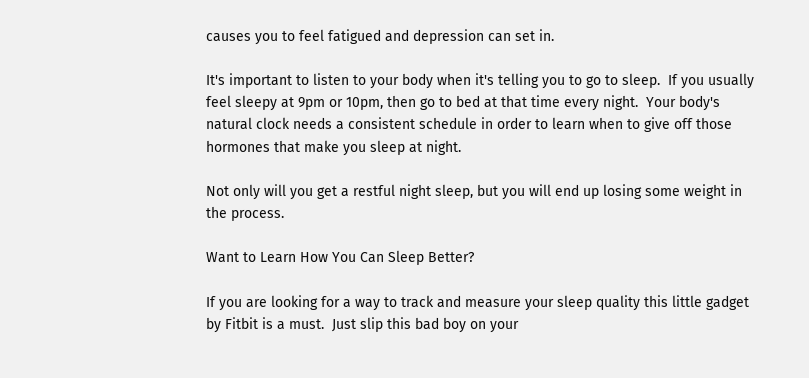causes you to feel fatigued and depression can set in.

It's important to listen to your body when it's telling you to go to sleep.  If you usually feel sleepy at 9pm or 10pm, then go to bed at that time every night.  Your body's natural clock needs a consistent schedule in order to learn when to give off those hormones that make you sleep at night.

Not only will you get a restful night sleep, but you will end up losing some weight in the process.

Want to Learn How You Can Sleep Better?

If you are looking for a way to track and measure your sleep quality this little gadget by Fitbit is a must.  Just slip this bad boy on your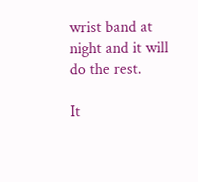wrist band at night and it will do the rest.

It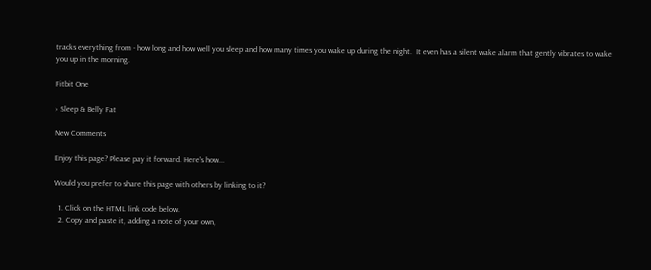tracks everything from - how long and how well you sleep and how many times you wake up during the night.  It even has a silent wake alarm that gently vibrates to wake you up in the morning.

Fitbit One

› Sleep & Belly Fat

New Comments

Enjoy this page? Please pay it forward. Here's how...

Would you prefer to share this page with others by linking to it?

  1. Click on the HTML link code below.
  2. Copy and paste it, adding a note of your own,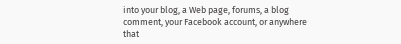into your blog, a Web page, forums, a blog comment, your Facebook account, or anywhere that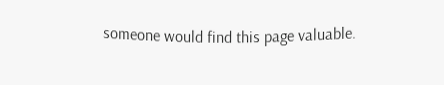someone would find this page valuable.